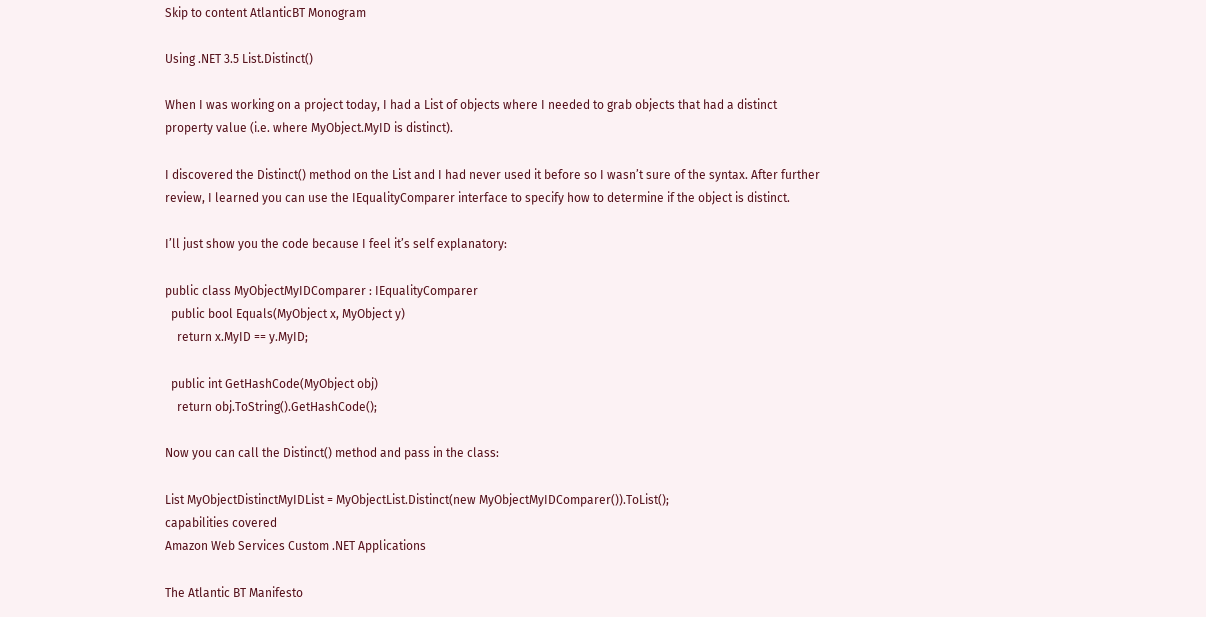Skip to content AtlanticBT Monogram

Using .NET 3.5 List.Distinct()

When I was working on a project today, I had a List of objects where I needed to grab objects that had a distinct property value (i.e. where MyObject.MyID is distinct).

I discovered the Distinct() method on the List and I had never used it before so I wasn’t sure of the syntax. After further review, I learned you can use the IEqualityComparer interface to specify how to determine if the object is distinct.

I’ll just show you the code because I feel it’s self explanatory:

public class MyObjectMyIDComparer : IEqualityComparer
  public bool Equals(MyObject x, MyObject y)
    return x.MyID == y.MyID;

  public int GetHashCode(MyObject obj)
    return obj.ToString().GetHashCode();

Now you can call the Distinct() method and pass in the class:

List MyObjectDistinctMyIDList = MyObjectList.Distinct(new MyObjectMyIDComparer()).ToList();
capabilities covered
Amazon Web Services Custom .NET Applications

The Atlantic BT Manifesto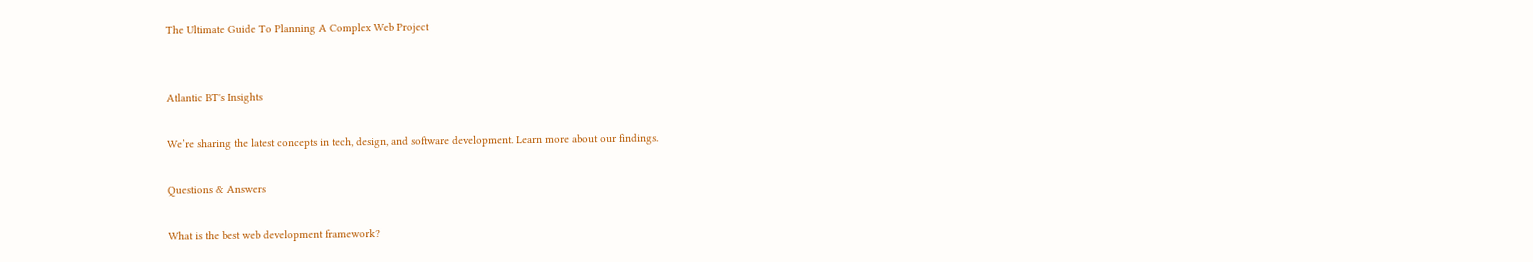The Ultimate Guide To Planning A Complex Web Project


Atlantic BT's Insights

We’re sharing the latest concepts in tech, design, and software development. Learn more about our findings.

Questions & Answers

What is the best web development framework?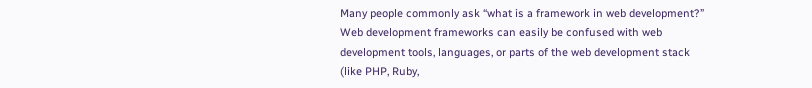Many people commonly ask “what is a framework in web development?” Web development frameworks can easily be confused with web development tools, languages, or parts of the web development stack (like PHP, Ruby,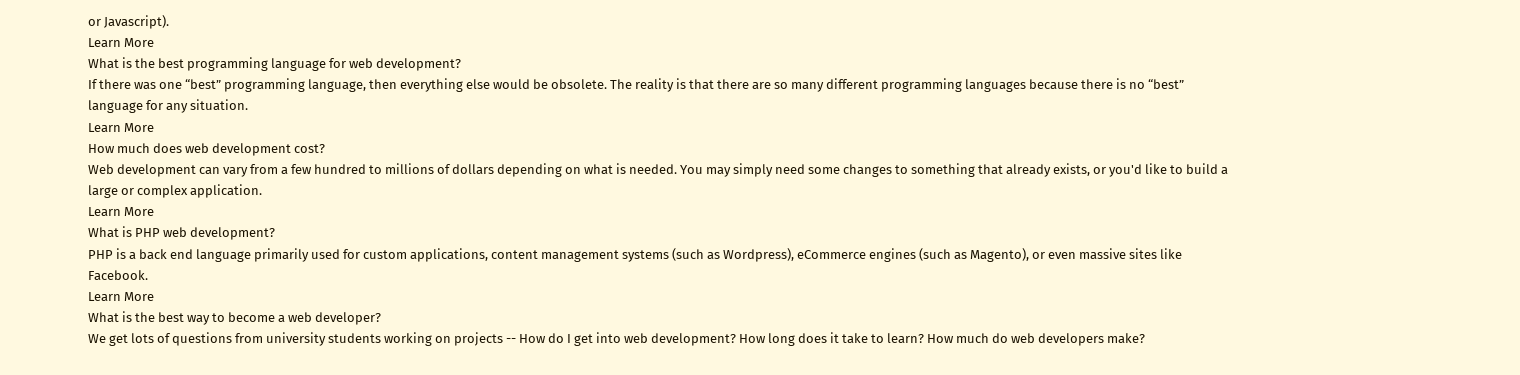or Javascript).
Learn More
What is the best programming language for web development?
If there was one “best” programming language, then everything else would be obsolete. The reality is that there are so many different programming languages because there is no “best” language for any situation.
Learn More
How much does web development cost?
Web development can vary from a few hundred to millions of dollars depending on what is needed. You may simply need some changes to something that already exists, or you'd like to build a large or complex application.
Learn More
What is PHP web development?
PHP is a back end language primarily used for custom applications, content management systems (such as Wordpress), eCommerce engines (such as Magento), or even massive sites like Facebook.
Learn More
What is the best way to become a web developer?
We get lots of questions from university students working on projects -- How do I get into web development? How long does it take to learn? How much do web developers make?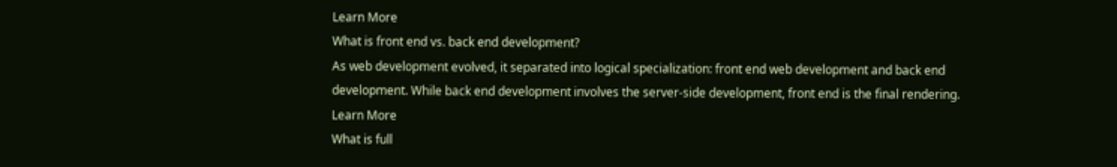Learn More
What is front end vs. back end development?
As web development evolved, it separated into logical specialization: front end web development and back end development. While back end development involves the server-side development, front end is the final rendering.
Learn More
What is full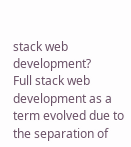stack web development?
Full stack web development as a term evolved due to the separation of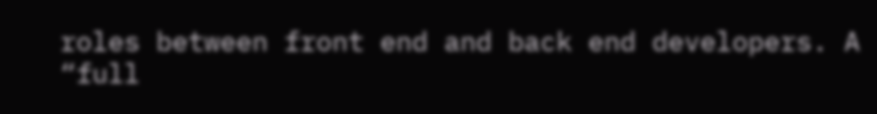roles between front end and back end developers. A “full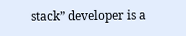stack” developer is a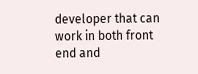developer that can work in both front end and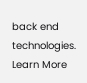back end technologies.
Learn More